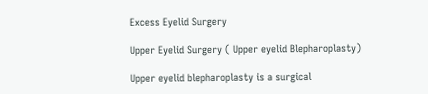Excess Eyelid Surgery

Upper Eyelid Surgery ( Upper eyelid Blepharoplasty)

Upper eyelid blepharoplasty is a surgical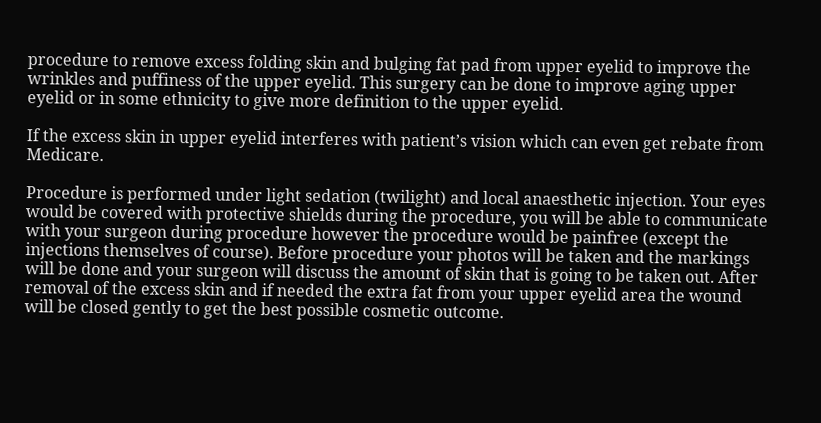procedure to remove excess folding skin and bulging fat pad from upper eyelid to improve the wrinkles and puffiness of the upper eyelid. This surgery can be done to improve aging upper eyelid or in some ethnicity to give more definition to the upper eyelid.

If the excess skin in upper eyelid interferes with patient’s vision which can even get rebate from Medicare.

Procedure is performed under light sedation (twilight) and local anaesthetic injection. Your eyes would be covered with protective shields during the procedure, you will be able to communicate with your surgeon during procedure however the procedure would be painfree (except the injections themselves of course). Before procedure your photos will be taken and the markings will be done and your surgeon will discuss the amount of skin that is going to be taken out. After removal of the excess skin and if needed the extra fat from your upper eyelid area the wound will be closed gently to get the best possible cosmetic outcome.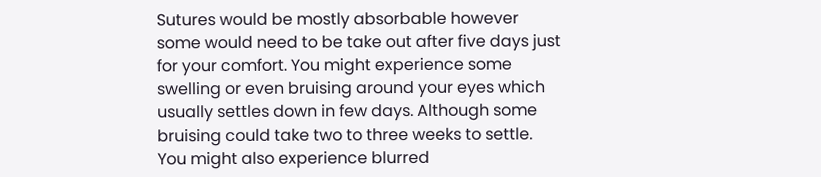Sutures would be mostly absorbable however some would need to be take out after five days just for your comfort. You might experience some swelling or even bruising around your eyes which usually settles down in few days. Although some bruising could take two to three weeks to settle. You might also experience blurred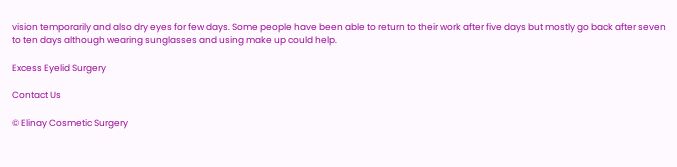vision temporarily and also dry eyes for few days. Some people have been able to return to their work after five days but mostly go back after seven to ten days although wearing sunglasses and using make up could help.

Excess Eyelid Surgery

Contact Us

© Elinay Cosmetic Surgery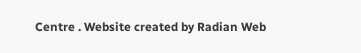Centre . Website created by Radian Web